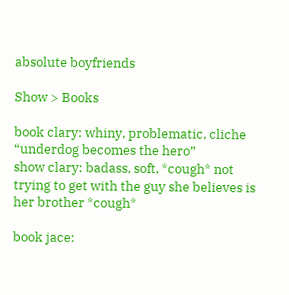absolute boyfriends

Show > Books

book clary: whiny, problematic, cliche “underdog becomes the hero”
show clary: badass, soft, *cough* not trying to get with the guy she believes is her brother *cough*

book jace: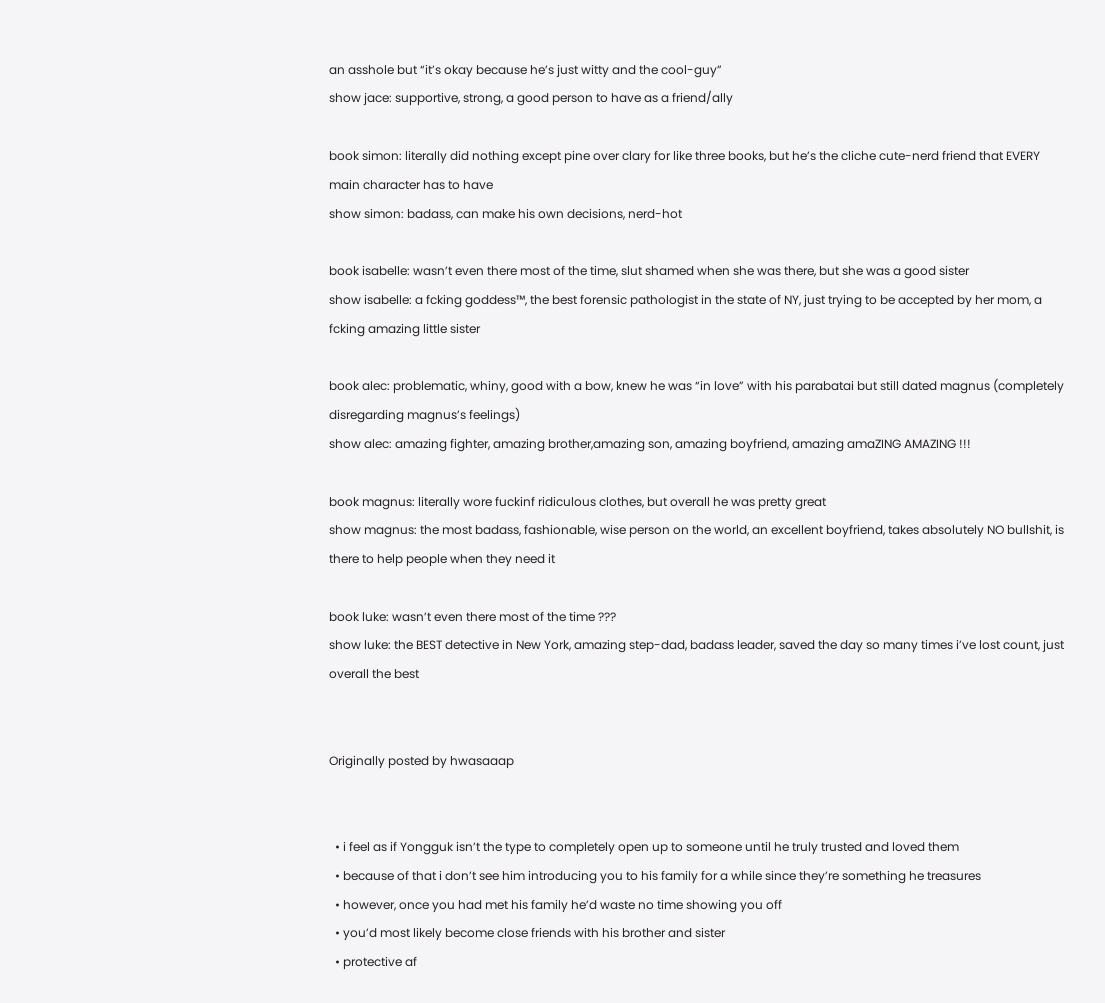an asshole but “it’s okay because he’s just witty and the cool-guy”
show jace: supportive, strong, a good person to have as a friend/ally

book simon: literally did nothing except pine over clary for like three books, but he’s the cliche cute-nerd friend that EVERY main character has to have
show simon: badass, can make his own decisions, nerd-hot

book isabelle: wasn’t even there most of the time, slut shamed when she was there, but she was a good sister
show isabelle: a fcking goddess™, the best forensic pathologist in the state of NY, just trying to be accepted by her mom, a fcking amazing little sister

book alec: problematic, whiny, good with a bow, knew he was “in love” with his parabatai but still dated magnus (completely disregarding magnus’s feelings)
show alec: amazing fighter, amazing brother,amazing son, amazing boyfriend, amazing amaZING AMAZING !!!

book magnus: literally wore fuckinf ridiculous clothes, but overall he was pretty great
show magnus: the most badass, fashionable, wise person on the world, an excellent boyfriend, takes absolutely NO bullshit, is there to help people when they need it

book luke: wasn’t even there most of the time ???
show luke: the BEST detective in New York, amazing step-dad, badass leader, saved the day so many times i’ve lost count, just overall the best


Originally posted by hwasaaap


  • i feel as if Yongguk isn’t the type to completely open up to someone until he truly trusted and loved them
  • because of that i don’t see him introducing you to his family for a while since they’re something he treasures
  • however, once you had met his family he’d waste no time showing you off
  • you’d most likely become close friends with his brother and sister
  • protective af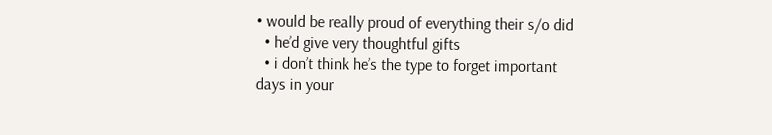• would be really proud of everything their s/o did
  • he’d give very thoughtful gifts
  • i don’t think he’s the type to forget important days in your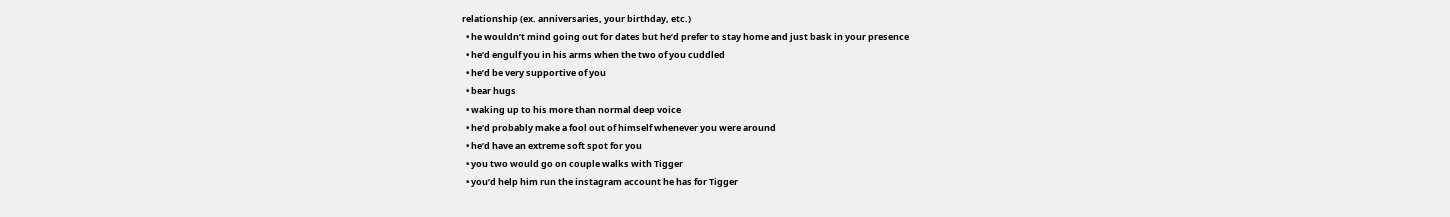relationship (ex. anniversaries, your birthday, etc.)
  • he wouldn’t mind going out for dates but he’d prefer to stay home and just bask in your presence
  • he’d engulf you in his arms when the two of you cuddled
  • he’d be very supportive of you
  • bear hugs
  • waking up to his more than normal deep voice
  • he’d probably make a fool out of himself whenever you were around
  • he’d have an extreme soft spot for you
  • you two would go on couple walks with Tigger
  • you’d help him run the instagram account he has for Tigger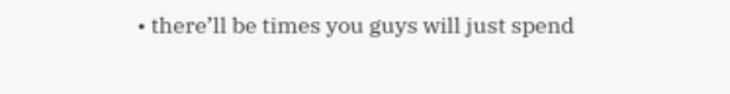• there’ll be times you guys will just spend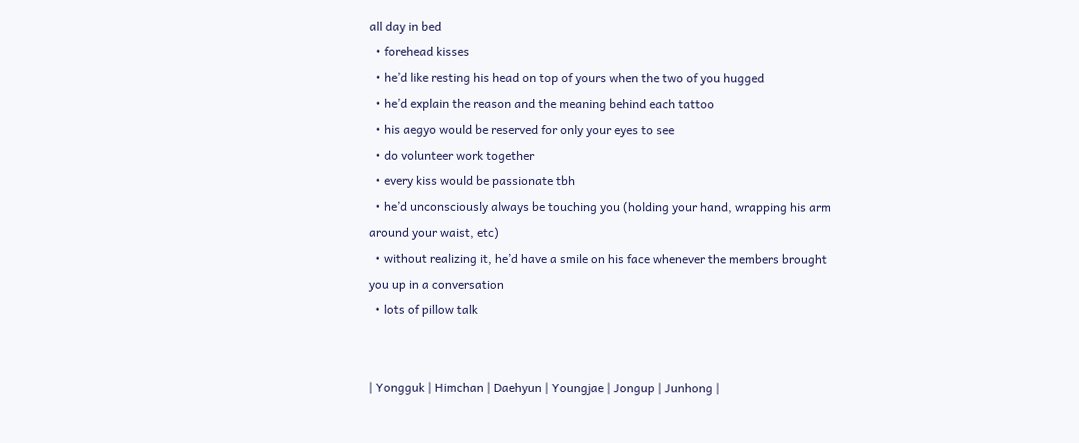all day in bed
  • forehead kisses
  • he’d like resting his head on top of yours when the two of you hugged
  • he’d explain the reason and the meaning behind each tattoo
  • his aegyo would be reserved for only your eyes to see
  • do volunteer work together
  • every kiss would be passionate tbh
  • he’d unconsciously always be touching you (holding your hand, wrapping his arm around your waist, etc)
  • without realizing it, he’d have a smile on his face whenever the members brought you up in a conversation
  • lots of pillow talk


| Yongguk | Himchan | Daehyun | Youngjae | Jongup | Junhong |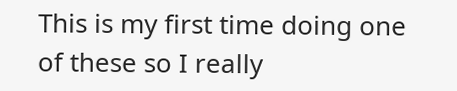This is my first time doing one of these so I really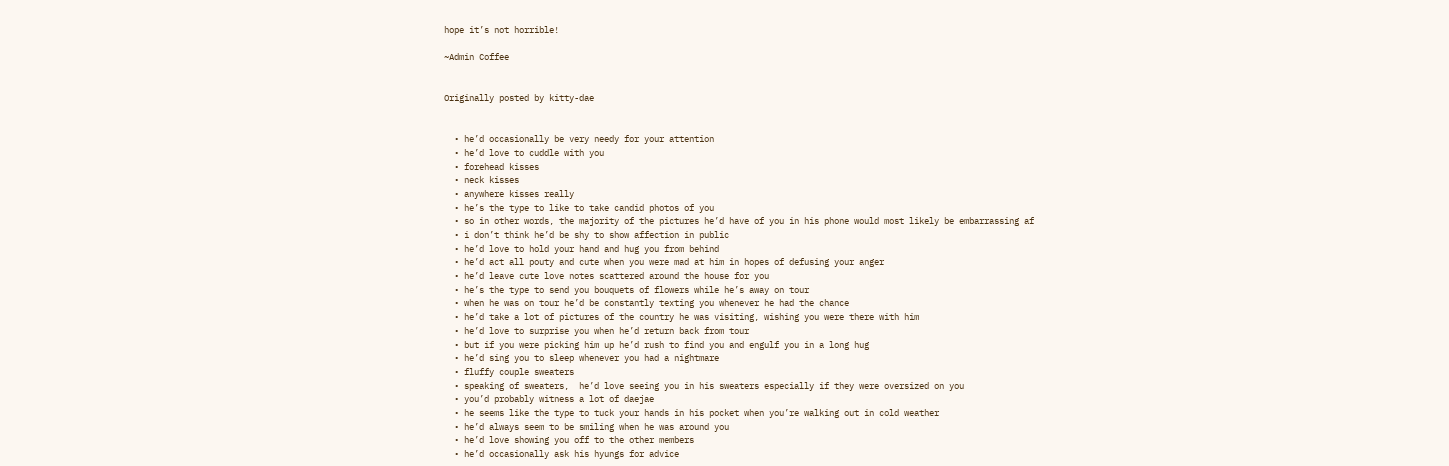hope it’s not horrible!

~Admin Coffee


Originally posted by kitty-dae


  • he’d occasionally be very needy for your attention
  • he’d love to cuddle with you
  • forehead kisses
  • neck kisses
  • anywhere kisses really
  • he’s the type to like to take candid photos of you
  • so in other words, the majority of the pictures he’d have of you in his phone would most likely be embarrassing af
  • i don’t think he’d be shy to show affection in public
  • he’d love to hold your hand and hug you from behind
  • he’d act all pouty and cute when you were mad at him in hopes of defusing your anger
  • he’d leave cute love notes scattered around the house for you
  • he’s the type to send you bouquets of flowers while he’s away on tour
  • when he was on tour he’d be constantly texting you whenever he had the chance
  • he’d take a lot of pictures of the country he was visiting, wishing you were there with him
  • he’d love to surprise you when he’d return back from tour
  • but if you were picking him up he’d rush to find you and engulf you in a long hug
  • he’d sing you to sleep whenever you had a nightmare
  • fluffy couple sweaters
  • speaking of sweaters,  he’d love seeing you in his sweaters especially if they were oversized on you
  • you’d probably witness a lot of daejae
  • he seems like the type to tuck your hands in his pocket when you’re walking out in cold weather
  • he’d always seem to be smiling when he was around you
  • he’d love showing you off to the other members
  • he’d occasionally ask his hyungs for advice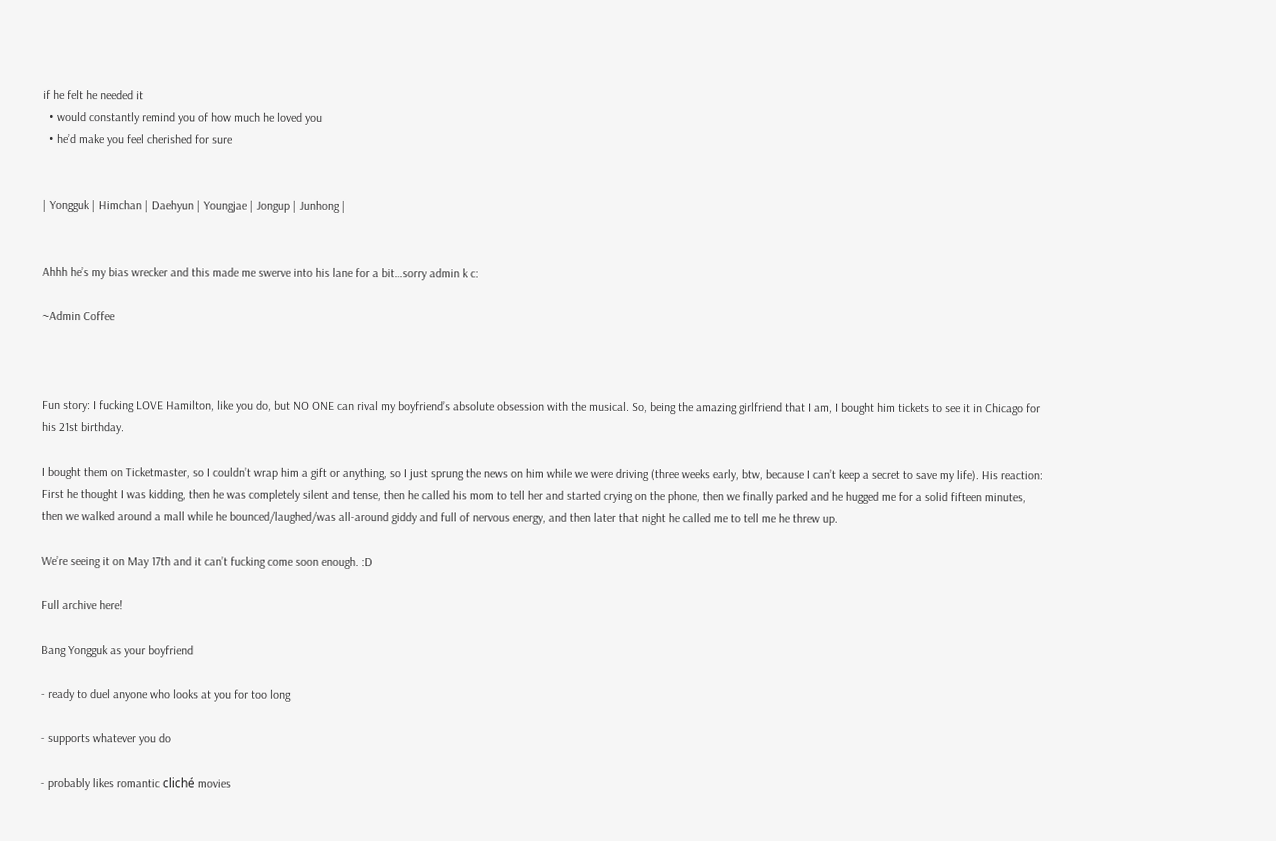if he felt he needed it
  • would constantly remind you of how much he loved you
  • he’d make you feel cherished for sure


| Yongguk | Himchan | Daehyun | Youngjae | Jongup | Junhong |


Ahhh he’s my bias wrecker and this made me swerve into his lane for a bit…sorry admin k c:

~Admin Coffee



Fun story: I fucking LOVE Hamilton, like you do, but NO ONE can rival my boyfriend’s absolute obsession with the musical. So, being the amazing girlfriend that I am, I bought him tickets to see it in Chicago for his 21st birthday.

I bought them on Ticketmaster, so I couldn’t wrap him a gift or anything, so I just sprung the news on him while we were driving (three weeks early, btw, because I can’t keep a secret to save my life). His reaction: First he thought I was kidding, then he was completely silent and tense, then he called his mom to tell her and started crying on the phone, then we finally parked and he hugged me for a solid fifteen minutes, then we walked around a mall while he bounced/laughed/was all-around giddy and full of nervous energy, and then later that night he called me to tell me he threw up.

We’re seeing it on May 17th and it can’t fucking come soon enough. :D

Full archive here!

Bang Yongguk as your boyfriend

- ready to duel anyone who looks at you for too long

- supports whatever you do

- probably likes romantic cliché movies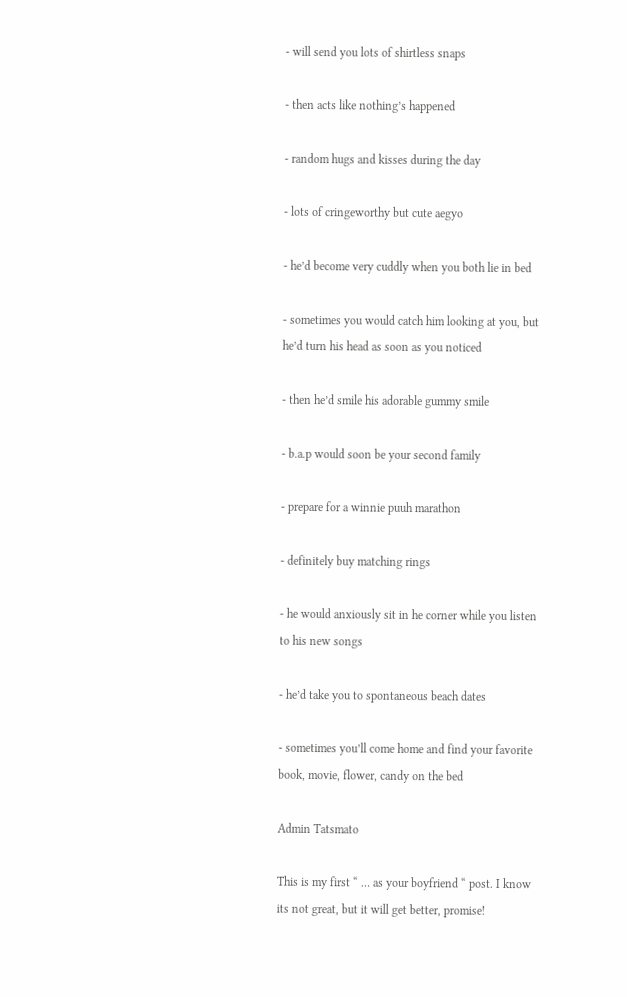- will send you lots of shirtless snaps

- then acts like nothing’s happened

- random hugs and kisses during the day

- lots of cringeworthy but cute aegyo

- he’d become very cuddly when you both lie in bed

- sometimes you would catch him looking at you, but he’d turn his head as soon as you noticed

- then he’d smile his adorable gummy smile

- b.a.p would soon be your second family

- prepare for a winnie puuh marathon

- definitely buy matching rings

- he would anxiously sit in he corner while you listen to his new songs

- he’d take you to spontaneous beach dates

- sometimes you’ll come home and find your favorite book, movie, flower, candy on the bed

Admin Tatsmato

This is my first “ … as your boyfriend “ post. I know its not great, but it will get better, promise!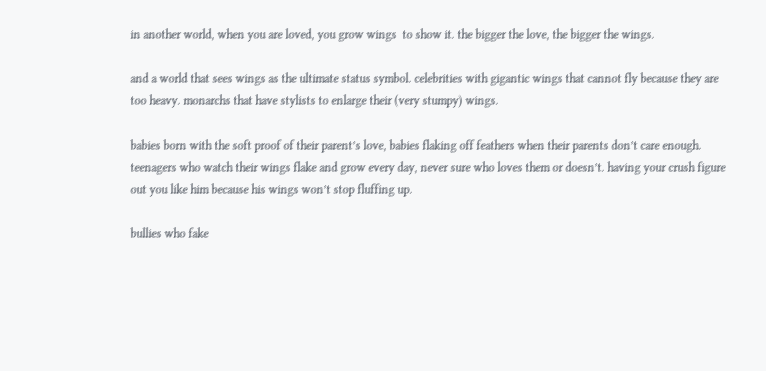in another world, when you are loved, you grow wings  to show it. the bigger the love, the bigger the wings.

and a world that sees wings as the ultimate status symbol. celebrities with gigantic wings that cannot fly because they are too heavy. monarchs that have stylists to enlarge their (very stumpy) wings.

babies born with the soft proof of their parent’s love, babies flaking off feathers when their parents don’t care enough. teenagers who watch their wings flake and grow every day, never sure who loves them or doesn’t. having your crush figure out you like him because his wings won’t stop fluffing up.

bullies who fake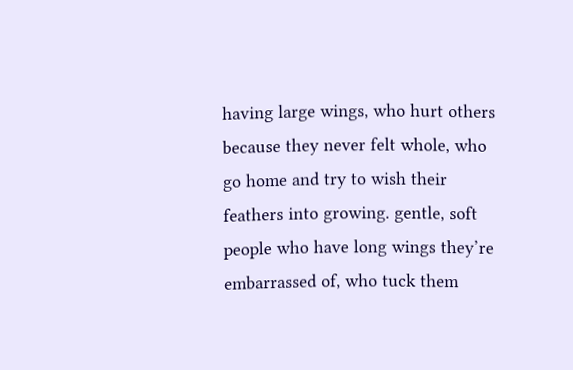having large wings, who hurt others because they never felt whole, who go home and try to wish their feathers into growing. gentle, soft people who have long wings they’re embarrassed of, who tuck them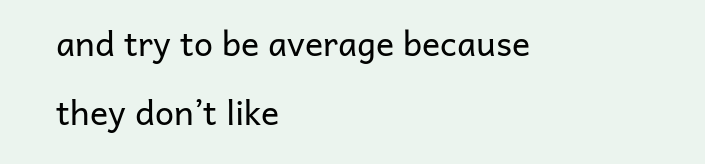and try to be average because they don’t like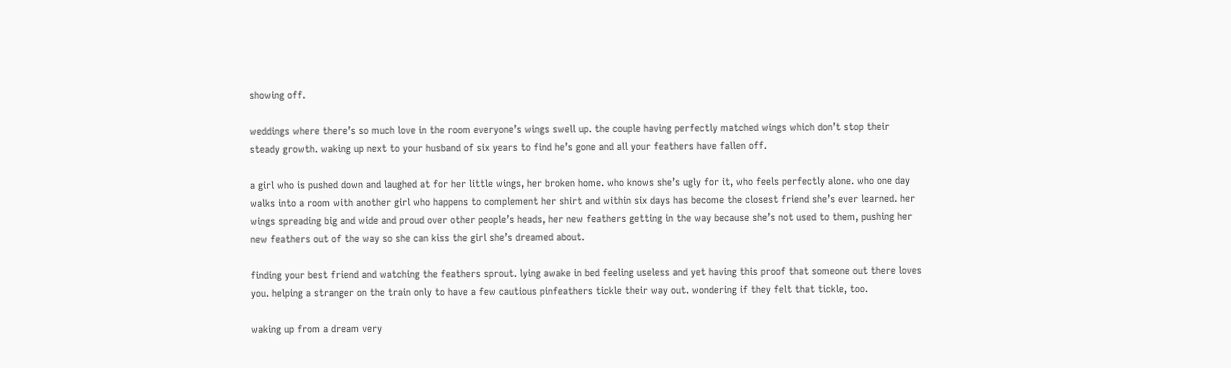showing off.

weddings where there’s so much love in the room everyone’s wings swell up. the couple having perfectly matched wings which don’t stop their steady growth. waking up next to your husband of six years to find he’s gone and all your feathers have fallen off.

a girl who is pushed down and laughed at for her little wings, her broken home. who knows she’s ugly for it, who feels perfectly alone. who one day walks into a room with another girl who happens to complement her shirt and within six days has become the closest friend she’s ever learned. her wings spreading big and wide and proud over other people’s heads, her new feathers getting in the way because she’s not used to them, pushing her new feathers out of the way so she can kiss the girl she’s dreamed about.

finding your best friend and watching the feathers sprout. lying awake in bed feeling useless and yet having this proof that someone out there loves you. helping a stranger on the train only to have a few cautious pinfeathers tickle their way out. wondering if they felt that tickle, too.

waking up from a dream very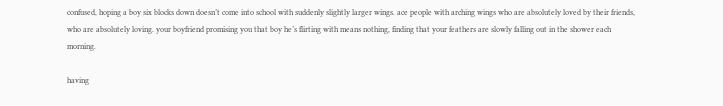confused, hoping a boy six blocks down doesn’t come into school with suddenly slightly larger wings. ace people with arching wings who are absolutely loved by their friends, who are absolutely loving. your boyfriend promising you that boy he’s flirting with means nothing, finding that your feathers are slowly falling out in the shower each morning.

having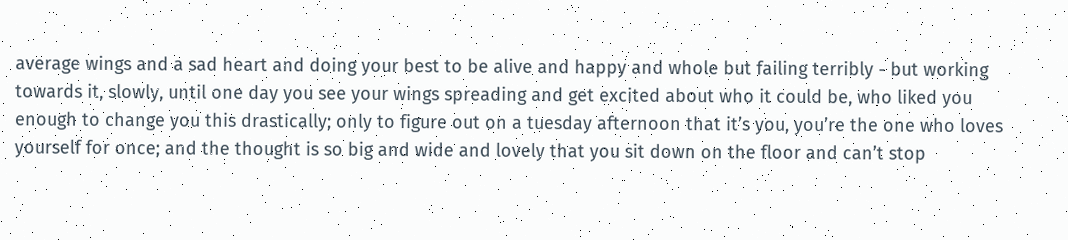average wings and a sad heart and doing your best to be alive and happy and whole but failing terribly - but working towards it, slowly, until one day you see your wings spreading and get excited about who it could be, who liked you enough to change you this drastically; only to figure out on a tuesday afternoon that it’s you, you’re the one who loves yourself for once; and the thought is so big and wide and lovely that you sit down on the floor and can’t stop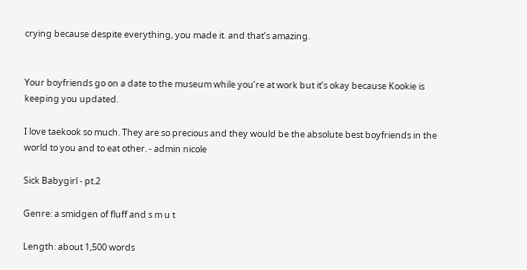crying because despite everything, you made it. and that’s amazing.


Your boyfriends go on a date to the museum while you’re at work but it’s okay because Kookie is keeping you updated.

I love taekook so much. They are so precious and they would be the absolute best boyfriends in the world to you and to eat other. - admin nicole

Sick Babygirl - pt.2

Genre: a smidgen of fluff and s m u t

Length: about 1,500 words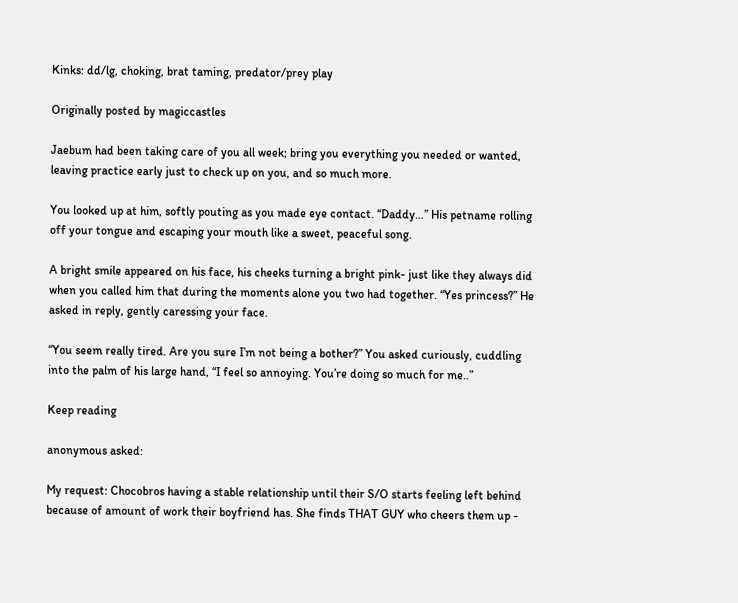Kinks: dd/lg, choking, brat taming, predator/prey play

Originally posted by magiccastles

Jaebum had been taking care of you all week; bring you everything you needed or wanted, leaving practice early just to check up on you, and so much more.

You looked up at him, softly pouting as you made eye contact. “Daddy…” His petname rolling off your tongue and escaping your mouth like a sweet, peaceful song.

A bright smile appeared on his face, his cheeks turning a bright pink- just like they always did when you called him that during the moments alone you two had together. “Yes princess?” He asked in reply, gently caressing your face.

“You seem really tired. Are you sure I’m not being a bother?” You asked curiously, cuddling into the palm of his large hand, “I feel so annoying. You’re doing so much for me..”

Keep reading

anonymous asked:

My request: Chocobros having a stable relationship until their S/O starts feeling left behind because of amount of work their boyfriend has. She finds THAT GUY who cheers them up -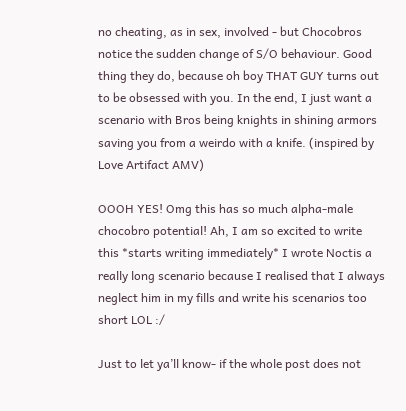no cheating, as in sex, involved - but Chocobros notice the sudden change of S/O behaviour. Good thing they do, because oh boy THAT GUY turns out to be obsessed with you. In the end, I just want a scenario with Bros being knights in shining armors saving you from a weirdo with a knife. (inspired by Love Artifact AMV)

OOOH YES! Omg this has so much alpha-male chocobro potential! Ah, I am so excited to write this *starts writing immediately* I wrote Noctis a really long scenario because I realised that I always neglect him in my fills and write his scenarios too short LOL :/

Just to let ya’ll know- if the whole post does not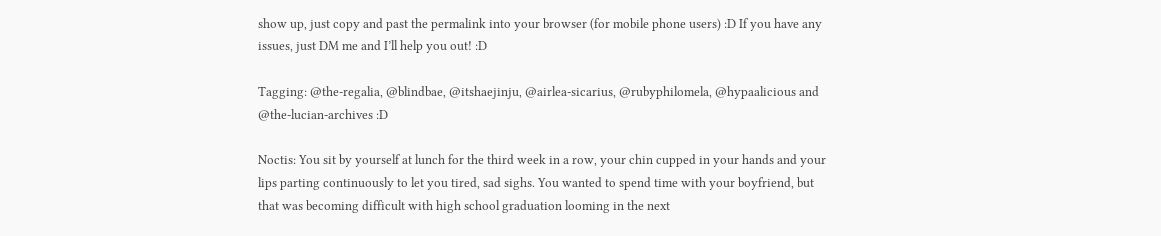show up, just copy and past the permalink into your browser (for mobile phone users) :D If you have any issues, just DM me and I’ll help you out! :D

Tagging: @the-regalia, @blindbae, @itshaejinju, @airlea-sicarius, @rubyphilomela, @hypaalicious and @the-lucian-archives :D

Noctis: You sit by yourself at lunch for the third week in a row, your chin cupped in your hands and your lips parting continuously to let you tired, sad sighs. You wanted to spend time with your boyfriend, but that was becoming difficult with high school graduation looming in the next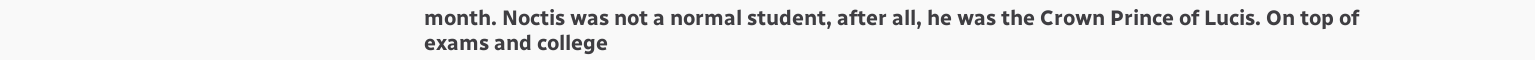month. Noctis was not a normal student, after all, he was the Crown Prince of Lucis. On top of exams and college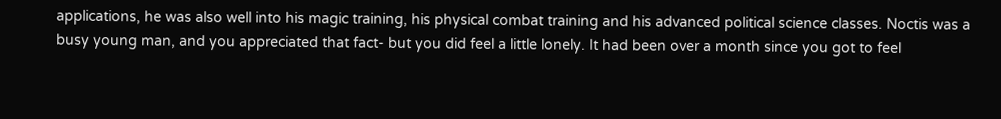applications, he was also well into his magic training, his physical combat training and his advanced political science classes. Noctis was a busy young man, and you appreciated that fact- but you did feel a little lonely. It had been over a month since you got to feel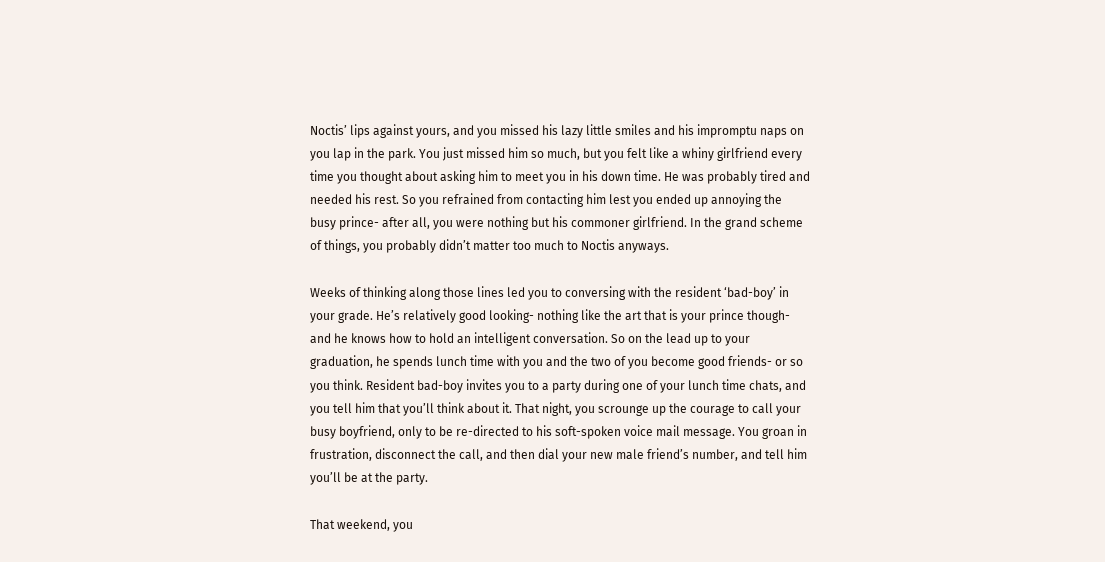Noctis’ lips against yours, and you missed his lazy little smiles and his impromptu naps on you lap in the park. You just missed him so much, but you felt like a whiny girlfriend every time you thought about asking him to meet you in his down time. He was probably tired and needed his rest. So you refrained from contacting him lest you ended up annoying the busy prince- after all, you were nothing but his commoner girlfriend. In the grand scheme of things, you probably didn’t matter too much to Noctis anyways.

Weeks of thinking along those lines led you to conversing with the resident ‘bad-boy’ in your grade. He’s relatively good looking- nothing like the art that is your prince though- and he knows how to hold an intelligent conversation. So on the lead up to your graduation, he spends lunch time with you and the two of you become good friends- or so you think. Resident bad-boy invites you to a party during one of your lunch time chats, and you tell him that you’ll think about it. That night, you scrounge up the courage to call your busy boyfriend, only to be re-directed to his soft-spoken voice mail message. You groan in frustration, disconnect the call, and then dial your new male friend’s number, and tell him you’ll be at the party.

That weekend, you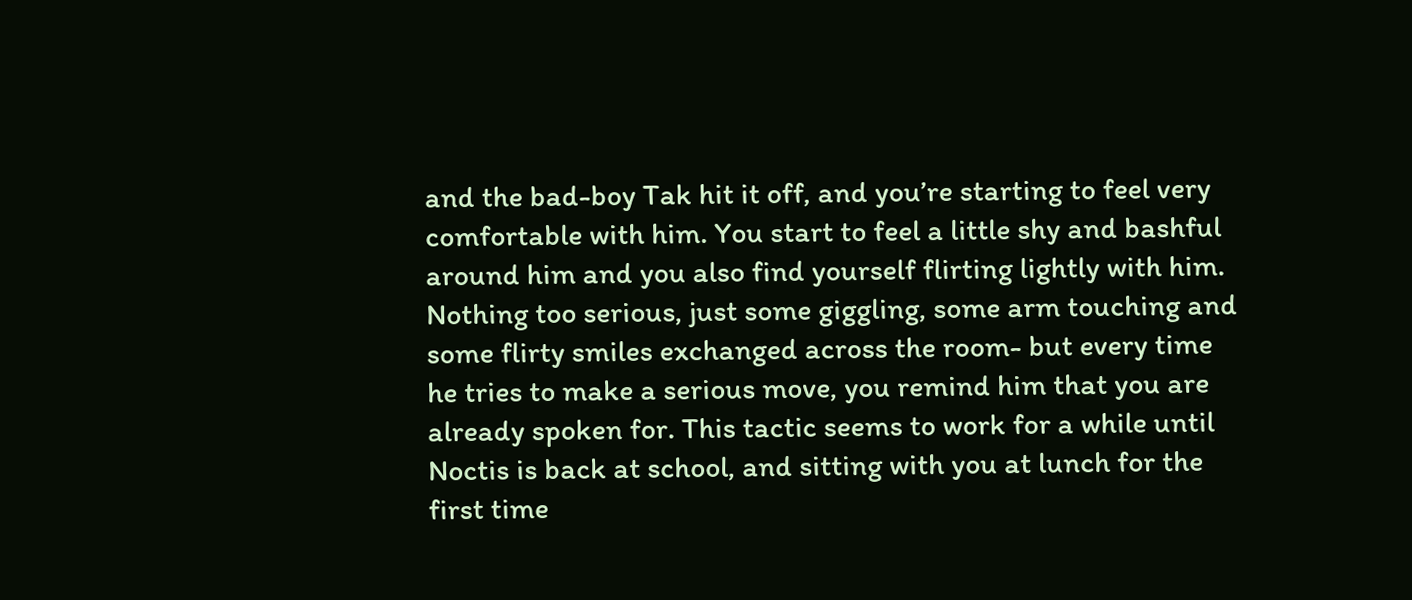and the bad-boy Tak hit it off, and you’re starting to feel very comfortable with him. You start to feel a little shy and bashful around him and you also find yourself flirting lightly with him. Nothing too serious, just some giggling, some arm touching and some flirty smiles exchanged across the room- but every time he tries to make a serious move, you remind him that you are already spoken for. This tactic seems to work for a while until Noctis is back at school, and sitting with you at lunch for the first time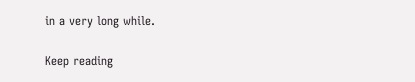in a very long while.

Keep reading